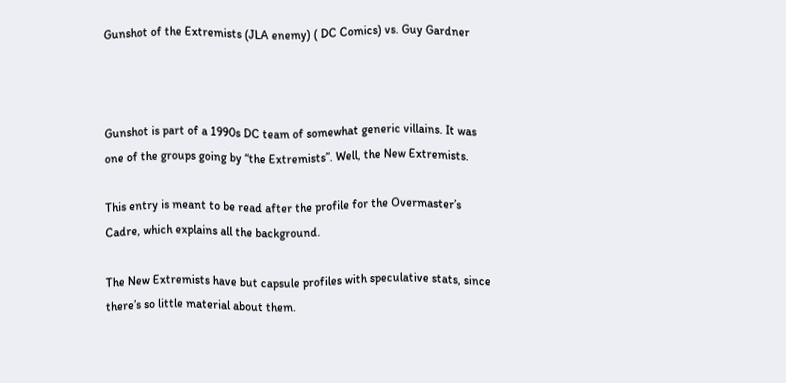Gunshot of the Extremists (JLA enemy) ( DC Comics) vs. Guy Gardner



Gunshot is part of a 1990s DC team of somewhat generic villains. It was one of the groups going by “the Extremists”. Well, the New Extremists.

This entry is meant to be read after the profile for the Overmaster’s Cadre, which explains all the background.

The New Extremists have but capsule profiles with speculative stats, since there’s so little material about them.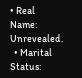• Real Name: Unrevealed.
  • Marital Status: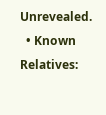Unrevealed.
  • Known Relatives: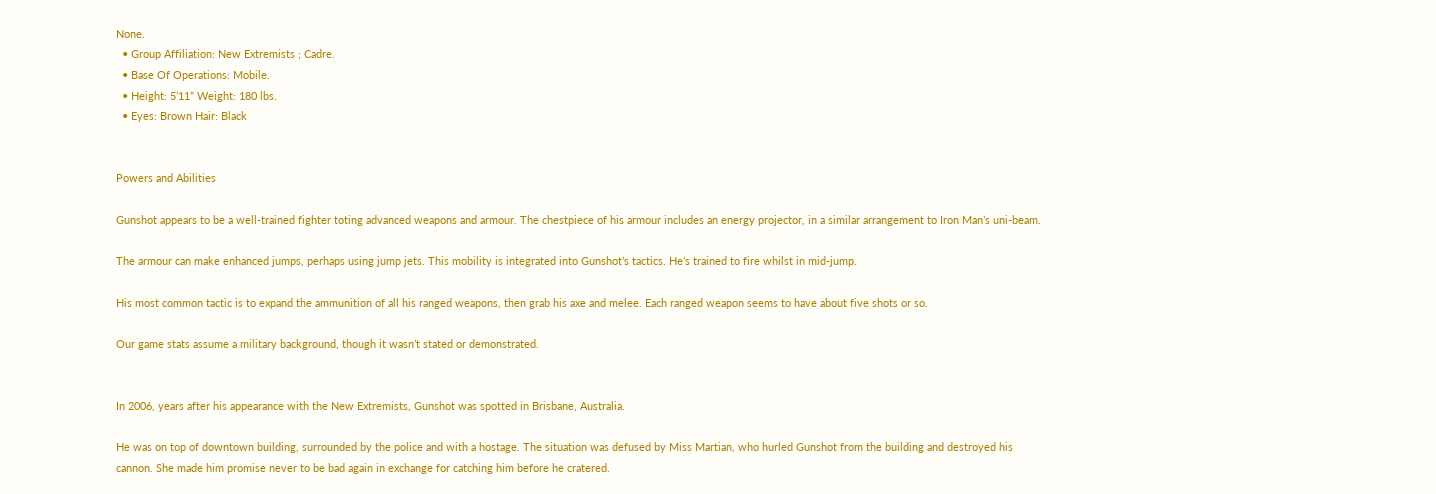None.
  • Group Affiliation: New Extremists ; Cadre.
  • Base Of Operations: Mobile.
  • Height: 5’11” Weight: 180 lbs.
  • Eyes: Brown Hair: Black


Powers and Abilities

Gunshot appears to be a well-trained fighter toting advanced weapons and armour. The chestpiece of his armour includes an energy projector, in a similar arrangement to Iron Man’s uni-beam.

The armour can make enhanced jumps, perhaps using jump jets. This mobility is integrated into Gunshot’s tactics. He’s trained to fire whilst in mid-jump.

His most common tactic is to expand the ammunition of all his ranged weapons, then grab his axe and melee. Each ranged weapon seems to have about five shots or so.

Our game stats assume a military background, though it wasn’t stated or demonstrated.


In 2006, years after his appearance with the New Extremists, Gunshot was spotted in Brisbane, Australia.

He was on top of downtown building, surrounded by the police and with a hostage. The situation was defused by Miss Martian, who hurled Gunshot from the building and destroyed his cannon. She made him promise never to be bad again in exchange for catching him before he cratered.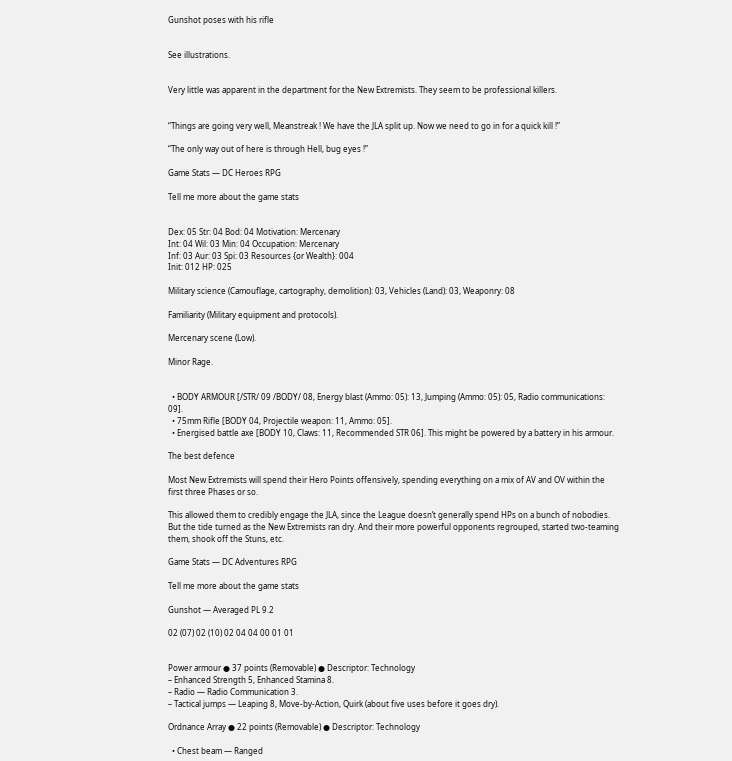Gunshot poses with his rifle


See illustrations.


Very little was apparent in the department for the New Extremists. They seem to be professional killers.


“Things are going very well, Meanstreak ! We have the JLA split up. Now we need to go in for a quick kill !”

“The only way out of here is through Hell, bug eyes !”

Game Stats — DC Heroes RPG

Tell me more about the game stats


Dex: 05 Str: 04 Bod: 04 Motivation: Mercenary
Int: 04 Wil: 03 Min: 04 Occupation: Mercenary
Inf: 03 Aur: 03 Spi: 03 Resources {or Wealth}: 004
Init: 012 HP: 025

Military science (Camouflage, cartography, demolition): 03, Vehicles (Land): 03, Weaponry: 08

Familiarity (Military equipment and protocols).

Mercenary scene (Low).

Minor Rage.


  • BODY ARMOUR [/STR/ 09 /BODY/ 08, Energy blast (Ammo: 05): 13, Jumping (Ammo: 05): 05, Radio communications: 09].
  • 75mm Rifle [BODY 04, Projectile weapon: 11, Ammo: 05].
  • Energised battle axe [BODY 10, Claws: 11, Recommended STR 06]. This might be powered by a battery in his armour.

The best defence

Most New Extremists will spend their Hero Points offensively, spending everything on a mix of AV and OV within the first three Phases or so.

This allowed them to credibly engage the JLA, since the League doesn’t generally spend HPs on a bunch of nobodies. But the tide turned as the New Extremists ran dry. And their more powerful opponents regrouped, started two-teaming them, shook off the Stuns, etc.

Game Stats — DC Adventures RPG

Tell me more about the game stats

Gunshot — Averaged PL 9.2

02 (07) 02 (10) 02 04 04 00 01 01


Power armour ● 37 points (Removable) ● Descriptor: Technology
– Enhanced Strength 5, Enhanced Stamina 8.
– Radio — Radio Communication 3.
– Tactical jumps — Leaping 8, Move-by-Action, Quirk (about five uses before it goes dry).

Ordnance Array ● 22 points (Removable) ● Descriptor: Technology

  • Chest beam — Ranged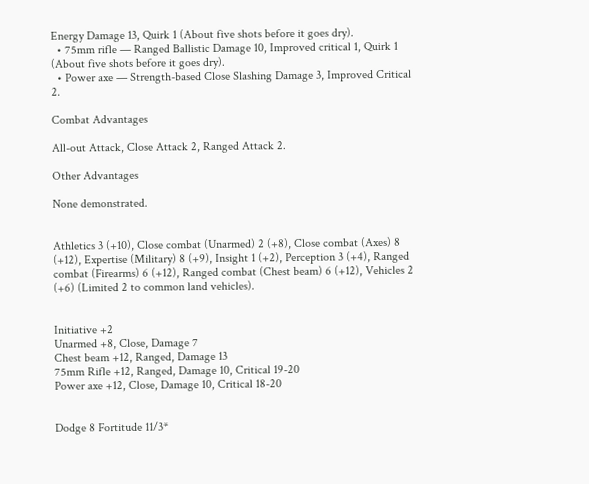Energy Damage 13, Quirk 1 (About five shots before it goes dry).
  • 75mm rifle — Ranged Ballistic Damage 10, Improved critical 1, Quirk 1 (About five shots before it goes dry).
  • Power axe — Strength-based Close Slashing Damage 3, Improved Critical 2.

Combat Advantages

All-out Attack, Close Attack 2, Ranged Attack 2.

Other Advantages

None demonstrated.


Athletics 3 (+10), Close combat (Unarmed) 2 (+8), Close combat (Axes) 8 (+12), Expertise (Military) 8 (+9), Insight 1 (+2), Perception 3 (+4), Ranged combat (Firearms) 6 (+12), Ranged combat (Chest beam) 6 (+12), Vehicles 2 (+6) (Limited 2 to common land vehicles).


Initiative +2
Unarmed +8, Close, Damage 7
Chest beam +12, Ranged, Damage 13
75mm Rifle +12, Ranged, Damage 10, Critical 19-20
Power axe +12, Close, Damage 10, Critical 18-20


Dodge 8 Fortitude 11/3*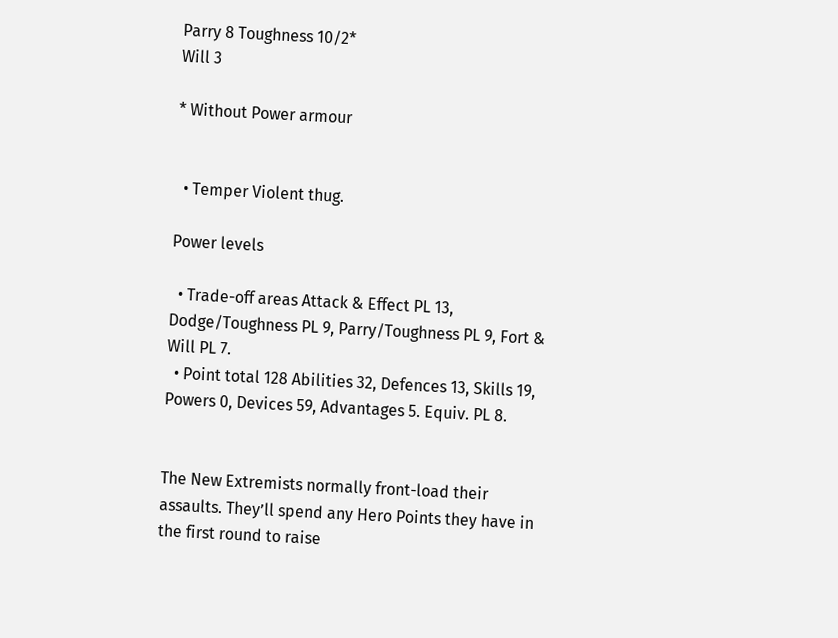Parry 8 Toughness 10/2*
Will 3

* Without Power armour


  • Temper Violent thug.

Power levels

  • Trade-off areas Attack & Effect PL 13, Dodge/Toughness PL 9, Parry/Toughness PL 9, Fort & Will PL 7.
  • Point total 128 Abilities 32, Defences 13, Skills 19, Powers 0, Devices 59, Advantages 5. Equiv. PL 8.


The New Extremists normally front-load their assaults. They’ll spend any Hero Points they have in the first round to raise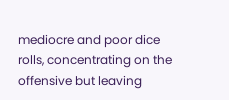mediocre and poor dice rolls, concentrating on the offensive but leaving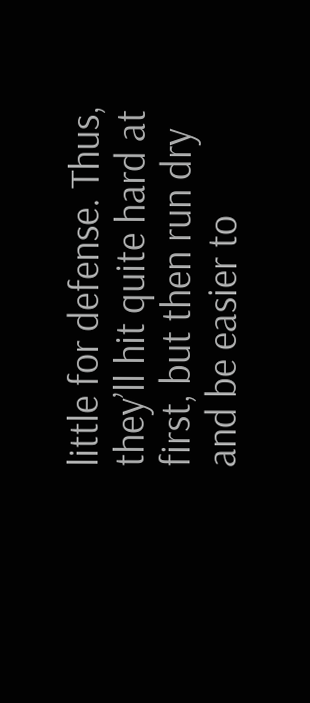little for defense. Thus, they’ll hit quite hard at first, but then run dry and be easier to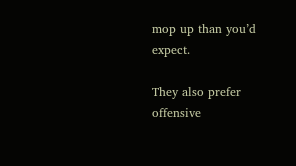mop up than you’d expect.

They also prefer offensive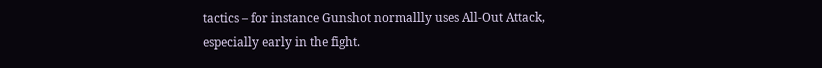tactics – for instance Gunshot normallly uses All-Out Attack, especially early in the fight.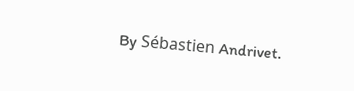By Sébastien Andrivet.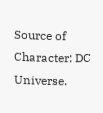Source of Character: DC Universe.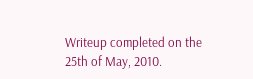Writeup completed on the 25th of May, 2010.